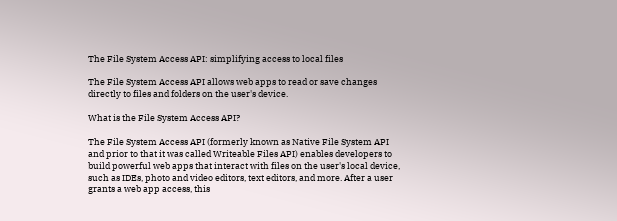The File System Access API: simplifying access to local files

The File System Access API allows web apps to read or save changes directly to files and folders on the user's device.

What is the File System Access API?

The File System Access API (formerly known as Native File System API and prior to that it was called Writeable Files API) enables developers to build powerful web apps that interact with files on the user's local device, such as IDEs, photo and video editors, text editors, and more. After a user grants a web app access, this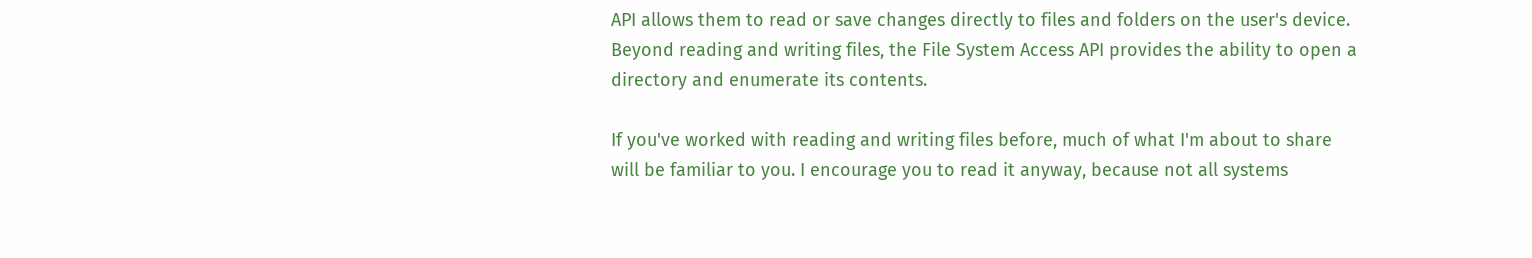API allows them to read or save changes directly to files and folders on the user's device. Beyond reading and writing files, the File System Access API provides the ability to open a directory and enumerate its contents.

If you've worked with reading and writing files before, much of what I'm about to share will be familiar to you. I encourage you to read it anyway, because not all systems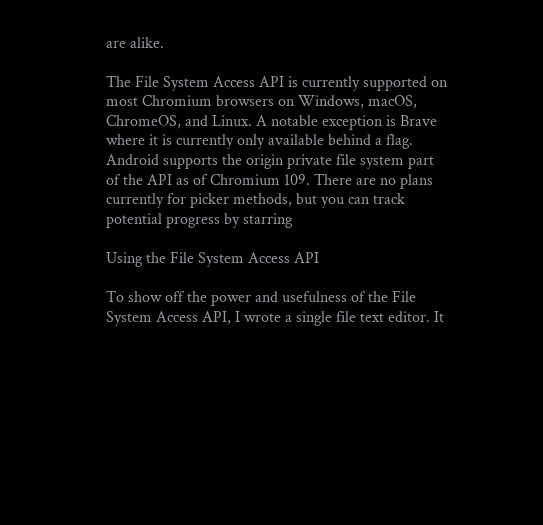are alike.

The File System Access API is currently supported on most Chromium browsers on Windows, macOS, ChromeOS, and Linux. A notable exception is Brave where it is currently only available behind a flag. Android supports the origin private file system part of the API as of Chromium 109. There are no plans currently for picker methods, but you can track potential progress by starring

Using the File System Access API

To show off the power and usefulness of the File System Access API, I wrote a single file text editor. It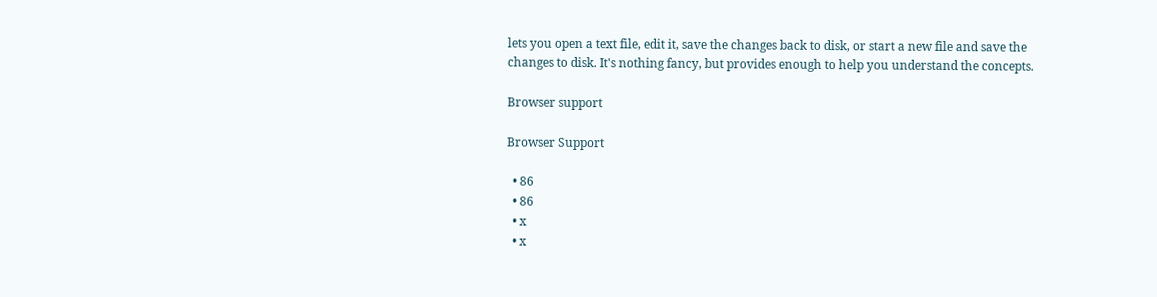lets you open a text file, edit it, save the changes back to disk, or start a new file and save the changes to disk. It's nothing fancy, but provides enough to help you understand the concepts.

Browser support

Browser Support

  • 86
  • 86
  • x
  • x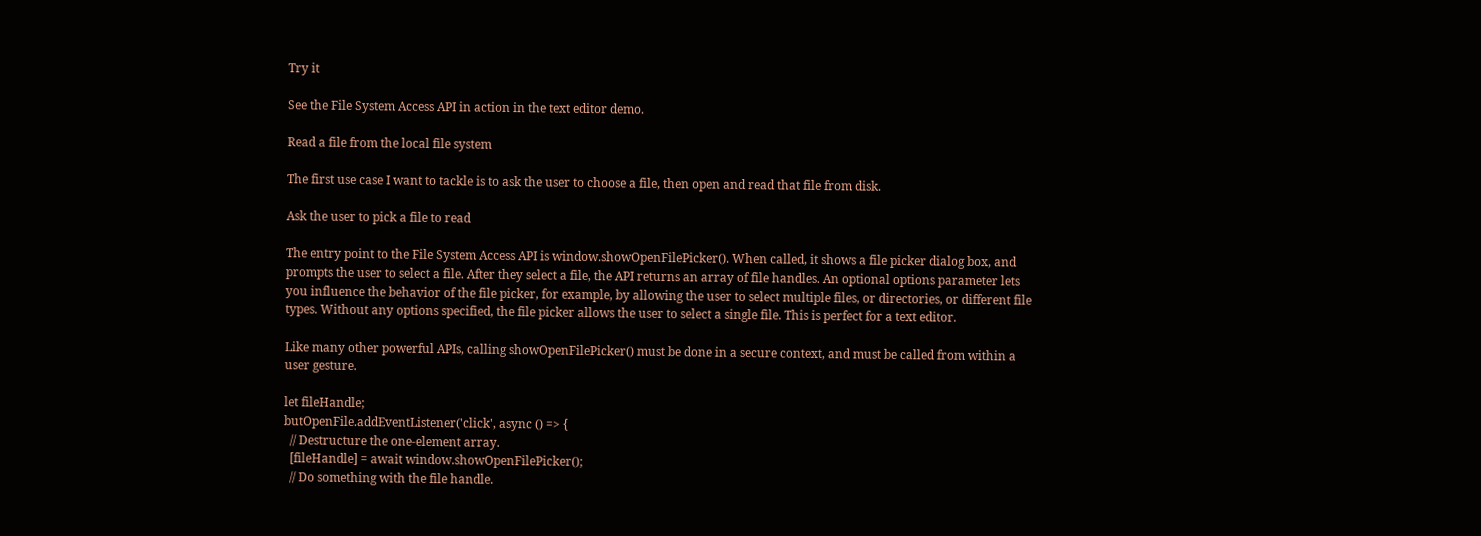Try it

See the File System Access API in action in the text editor demo.

Read a file from the local file system

The first use case I want to tackle is to ask the user to choose a file, then open and read that file from disk.

Ask the user to pick a file to read

The entry point to the File System Access API is window.showOpenFilePicker(). When called, it shows a file picker dialog box, and prompts the user to select a file. After they select a file, the API returns an array of file handles. An optional options parameter lets you influence the behavior of the file picker, for example, by allowing the user to select multiple files, or directories, or different file types. Without any options specified, the file picker allows the user to select a single file. This is perfect for a text editor.

Like many other powerful APIs, calling showOpenFilePicker() must be done in a secure context, and must be called from within a user gesture.

let fileHandle;
butOpenFile.addEventListener('click', async () => {
  // Destructure the one-element array.
  [fileHandle] = await window.showOpenFilePicker();
  // Do something with the file handle.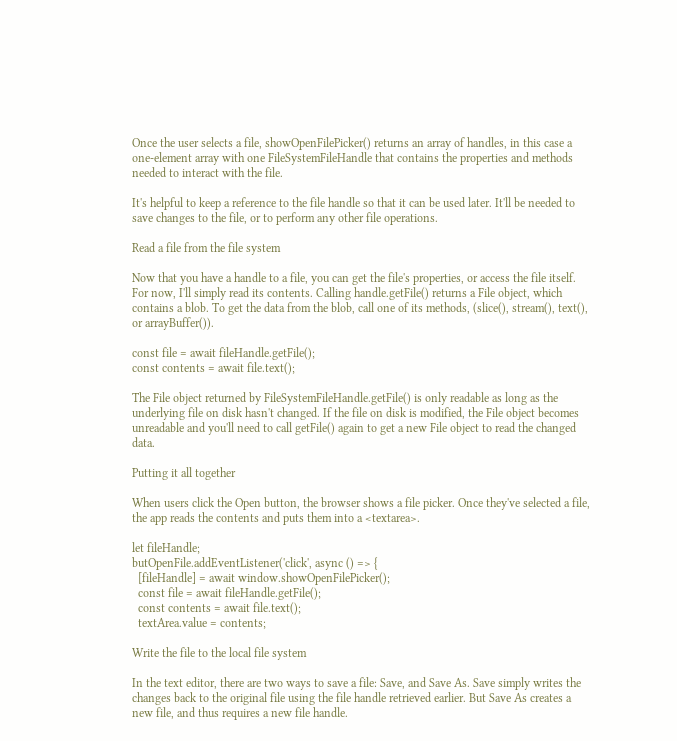Once the user selects a file, showOpenFilePicker() returns an array of handles, in this case a one-element array with one FileSystemFileHandle that contains the properties and methods needed to interact with the file.

It's helpful to keep a reference to the file handle so that it can be used later. It'll be needed to save changes to the file, or to perform any other file operations.

Read a file from the file system

Now that you have a handle to a file, you can get the file's properties, or access the file itself. For now, I'll simply read its contents. Calling handle.getFile() returns a File object, which contains a blob. To get the data from the blob, call one of its methods, (slice(), stream(), text(), or arrayBuffer()).

const file = await fileHandle.getFile();
const contents = await file.text();

The File object returned by FileSystemFileHandle.getFile() is only readable as long as the underlying file on disk hasn't changed. If the file on disk is modified, the File object becomes unreadable and you'll need to call getFile() again to get a new File object to read the changed data.

Putting it all together

When users click the Open button, the browser shows a file picker. Once they've selected a file, the app reads the contents and puts them into a <textarea>.

let fileHandle;
butOpenFile.addEventListener('click', async () => {
  [fileHandle] = await window.showOpenFilePicker();
  const file = await fileHandle.getFile();
  const contents = await file.text();
  textArea.value = contents;

Write the file to the local file system

In the text editor, there are two ways to save a file: Save, and Save As. Save simply writes the changes back to the original file using the file handle retrieved earlier. But Save As creates a new file, and thus requires a new file handle.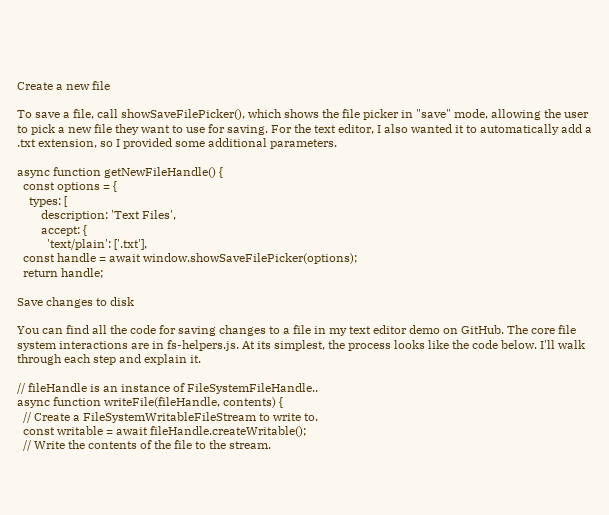Create a new file

To save a file, call showSaveFilePicker(), which shows the file picker in "save" mode, allowing the user to pick a new file they want to use for saving. For the text editor, I also wanted it to automatically add a .txt extension, so I provided some additional parameters.

async function getNewFileHandle() {
  const options = {
    types: [
        description: 'Text Files',
        accept: {
          'text/plain': ['.txt'],
  const handle = await window.showSaveFilePicker(options);
  return handle;

Save changes to disk

You can find all the code for saving changes to a file in my text editor demo on GitHub. The core file system interactions are in fs-helpers.js. At its simplest, the process looks like the code below. I'll walk through each step and explain it.

// fileHandle is an instance of FileSystemFileHandle..
async function writeFile(fileHandle, contents) {
  // Create a FileSystemWritableFileStream to write to.
  const writable = await fileHandle.createWritable();
  // Write the contents of the file to the stream.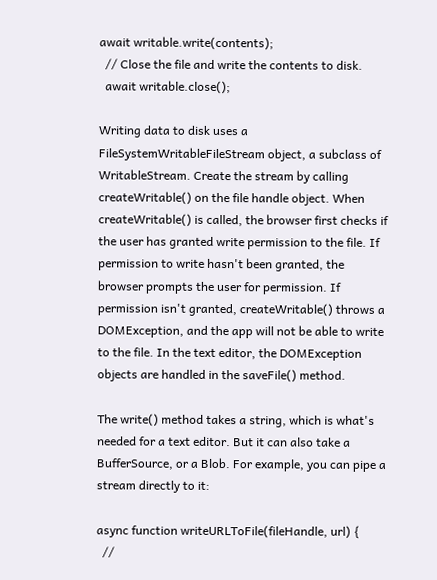await writable.write(contents);
  // Close the file and write the contents to disk.
  await writable.close();

Writing data to disk uses a FileSystemWritableFileStream object, a subclass of WritableStream. Create the stream by calling createWritable() on the file handle object. When createWritable() is called, the browser first checks if the user has granted write permission to the file. If permission to write hasn't been granted, the browser prompts the user for permission. If permission isn't granted, createWritable() throws a DOMException, and the app will not be able to write to the file. In the text editor, the DOMException objects are handled in the saveFile() method.

The write() method takes a string, which is what's needed for a text editor. But it can also take a BufferSource, or a Blob. For example, you can pipe a stream directly to it:

async function writeURLToFile(fileHandle, url) {
  //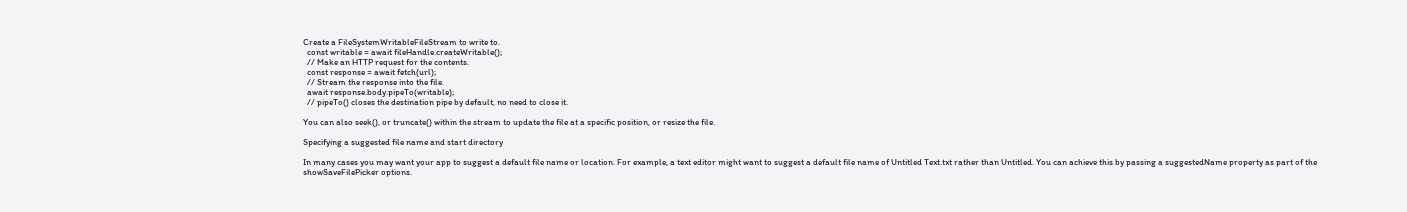Create a FileSystemWritableFileStream to write to.
  const writable = await fileHandle.createWritable();
  // Make an HTTP request for the contents.
  const response = await fetch(url);
  // Stream the response into the file.
  await response.body.pipeTo(writable);
  // pipeTo() closes the destination pipe by default, no need to close it.

You can also seek(), or truncate() within the stream to update the file at a specific position, or resize the file.

Specifying a suggested file name and start directory

In many cases you may want your app to suggest a default file name or location. For example, a text editor might want to suggest a default file name of Untitled Text.txt rather than Untitled. You can achieve this by passing a suggestedName property as part of the showSaveFilePicker options.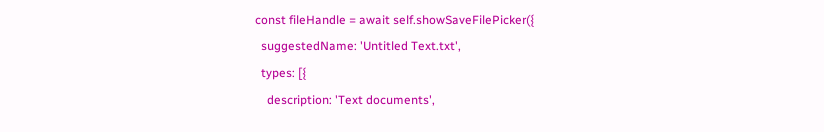const fileHandle = await self.showSaveFilePicker({
  suggestedName: 'Untitled Text.txt',
  types: [{
    description: 'Text documents',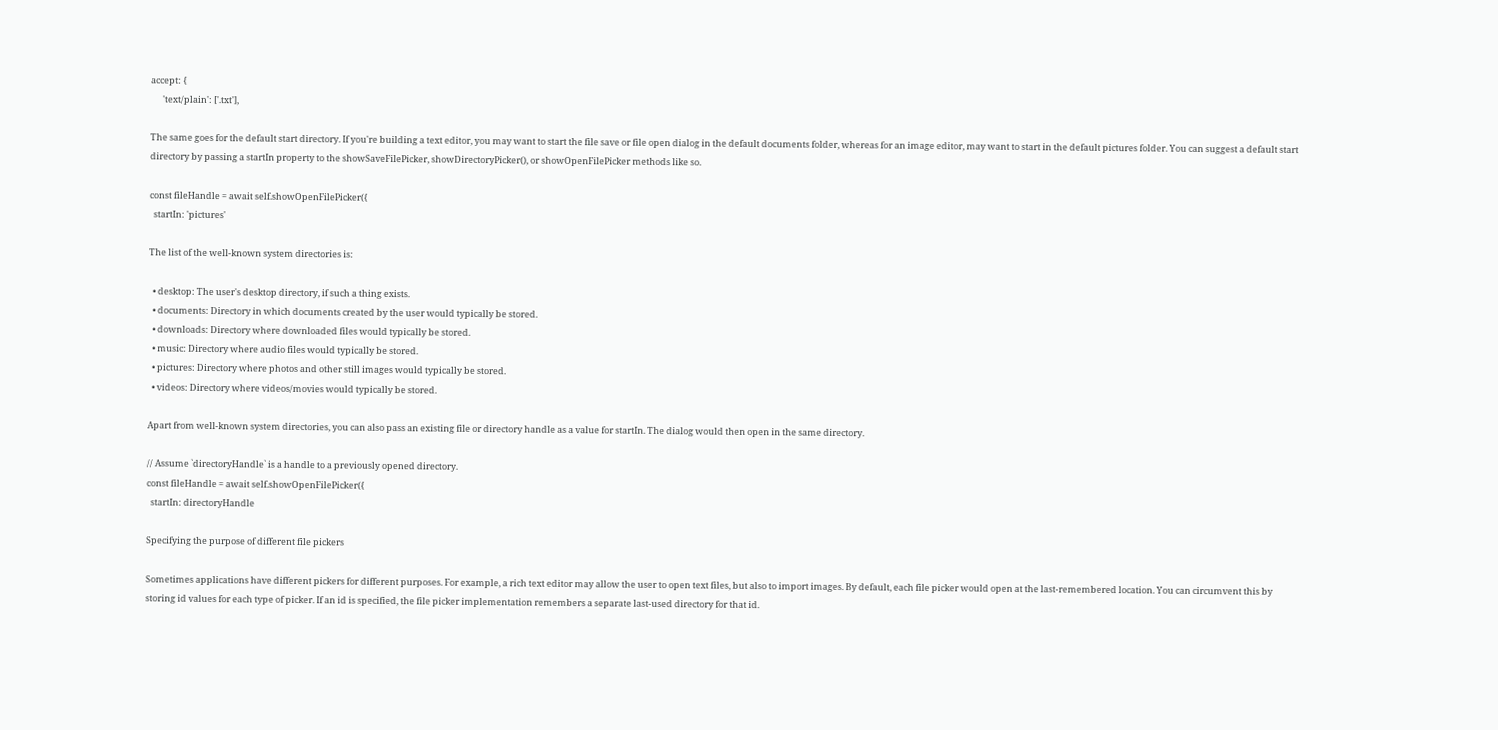accept: {
      'text/plain': ['.txt'],

The same goes for the default start directory. If you're building a text editor, you may want to start the file save or file open dialog in the default documents folder, whereas for an image editor, may want to start in the default pictures folder. You can suggest a default start directory by passing a startIn property to the showSaveFilePicker, showDirectoryPicker(), or showOpenFilePicker methods like so.

const fileHandle = await self.showOpenFilePicker({
  startIn: 'pictures'

The list of the well-known system directories is:

  • desktop: The user's desktop directory, if such a thing exists.
  • documents: Directory in which documents created by the user would typically be stored.
  • downloads: Directory where downloaded files would typically be stored.
  • music: Directory where audio files would typically be stored.
  • pictures: Directory where photos and other still images would typically be stored.
  • videos: Directory where videos/movies would typically be stored.

Apart from well-known system directories, you can also pass an existing file or directory handle as a value for startIn. The dialog would then open in the same directory.

// Assume `directoryHandle` is a handle to a previously opened directory.
const fileHandle = await self.showOpenFilePicker({
  startIn: directoryHandle

Specifying the purpose of different file pickers

Sometimes applications have different pickers for different purposes. For example, a rich text editor may allow the user to open text files, but also to import images. By default, each file picker would open at the last-remembered location. You can circumvent this by storing id values for each type of picker. If an id is specified, the file picker implementation remembers a separate last-used directory for that id.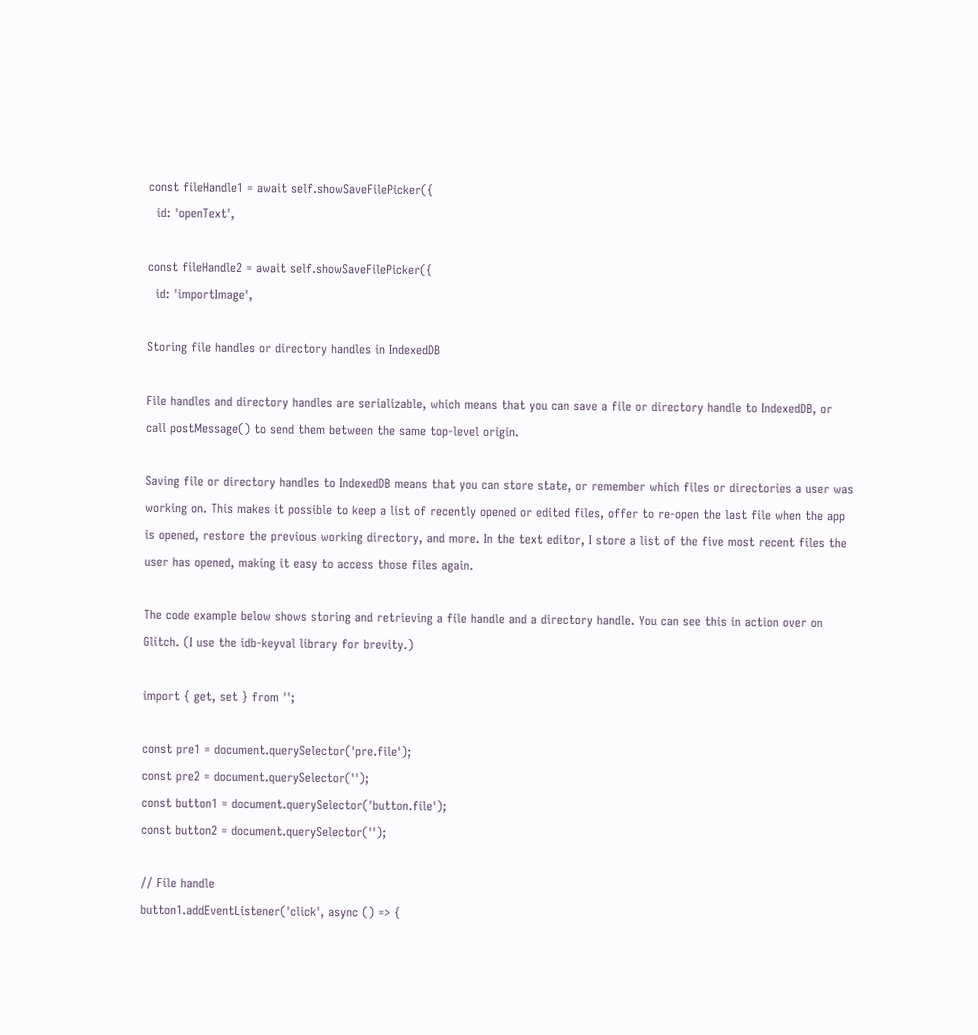const fileHandle1 = await self.showSaveFilePicker({
  id: 'openText',

const fileHandle2 = await self.showSaveFilePicker({
  id: 'importImage',

Storing file handles or directory handles in IndexedDB

File handles and directory handles are serializable, which means that you can save a file or directory handle to IndexedDB, or call postMessage() to send them between the same top-level origin.

Saving file or directory handles to IndexedDB means that you can store state, or remember which files or directories a user was working on. This makes it possible to keep a list of recently opened or edited files, offer to re-open the last file when the app is opened, restore the previous working directory, and more. In the text editor, I store a list of the five most recent files the user has opened, making it easy to access those files again.

The code example below shows storing and retrieving a file handle and a directory handle. You can see this in action over on Glitch. (I use the idb-keyval library for brevity.)

import { get, set } from '';

const pre1 = document.querySelector('pre.file');
const pre2 = document.querySelector('');
const button1 = document.querySelector('button.file');
const button2 = document.querySelector('');

// File handle
button1.addEventListener('click', async () => {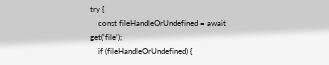try {
    const fileHandleOrUndefined = await get('file');
    if (fileHandleOrUndefined) {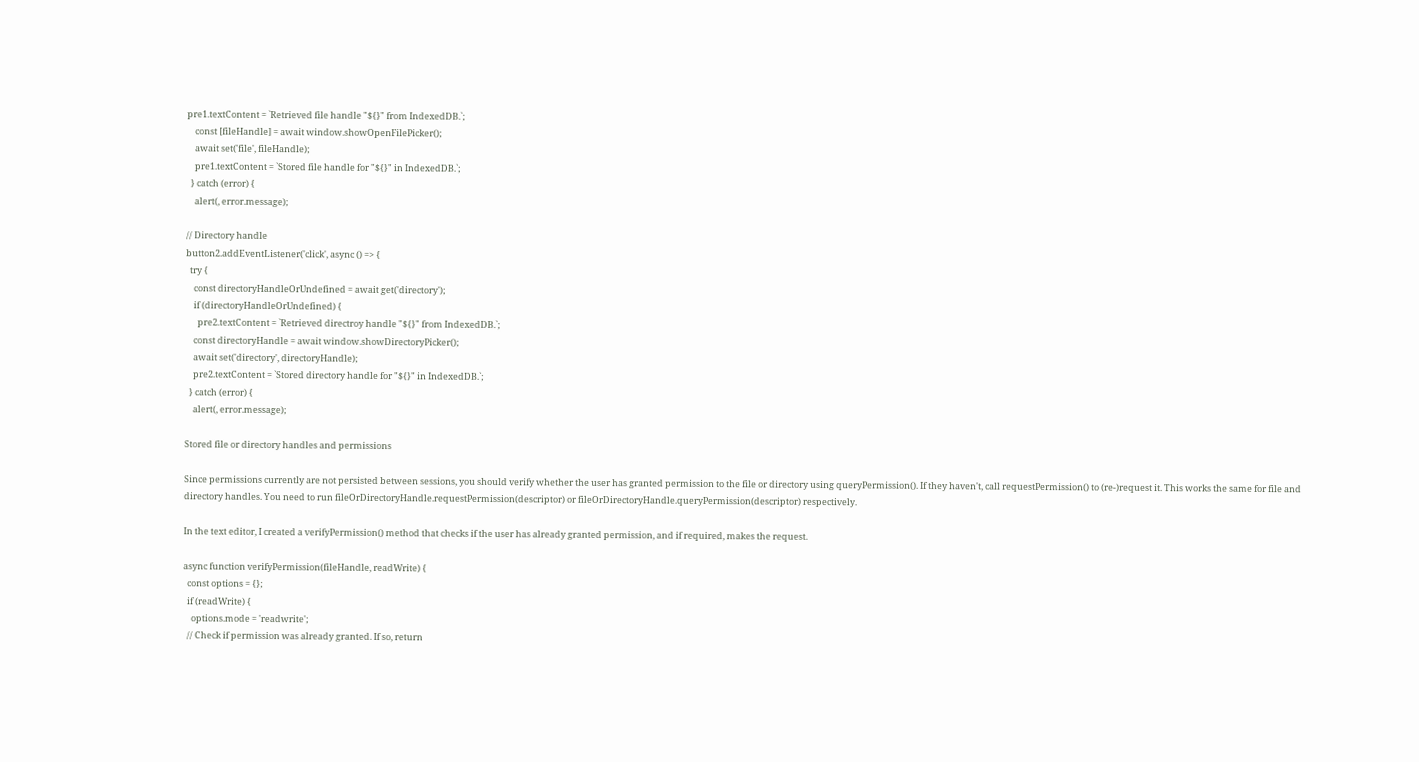pre1.textContent = `Retrieved file handle "${}" from IndexedDB.`;
    const [fileHandle] = await window.showOpenFilePicker();
    await set('file', fileHandle);
    pre1.textContent = `Stored file handle for "${}" in IndexedDB.`;
  } catch (error) {
    alert(, error.message);

// Directory handle
button2.addEventListener('click', async () => {
  try {
    const directoryHandleOrUndefined = await get('directory');
    if (directoryHandleOrUndefined) {
      pre2.textContent = `Retrieved directroy handle "${}" from IndexedDB.`;
    const directoryHandle = await window.showDirectoryPicker();
    await set('directory', directoryHandle);
    pre2.textContent = `Stored directory handle for "${}" in IndexedDB.`;
  } catch (error) {
    alert(, error.message);

Stored file or directory handles and permissions

Since permissions currently are not persisted between sessions, you should verify whether the user has granted permission to the file or directory using queryPermission(). If they haven't, call requestPermission() to (re-)request it. This works the same for file and directory handles. You need to run fileOrDirectoryHandle.requestPermission(descriptor) or fileOrDirectoryHandle.queryPermission(descriptor) respectively.

In the text editor, I created a verifyPermission() method that checks if the user has already granted permission, and if required, makes the request.

async function verifyPermission(fileHandle, readWrite) {
  const options = {};
  if (readWrite) {
    options.mode = 'readwrite';
  // Check if permission was already granted. If so, return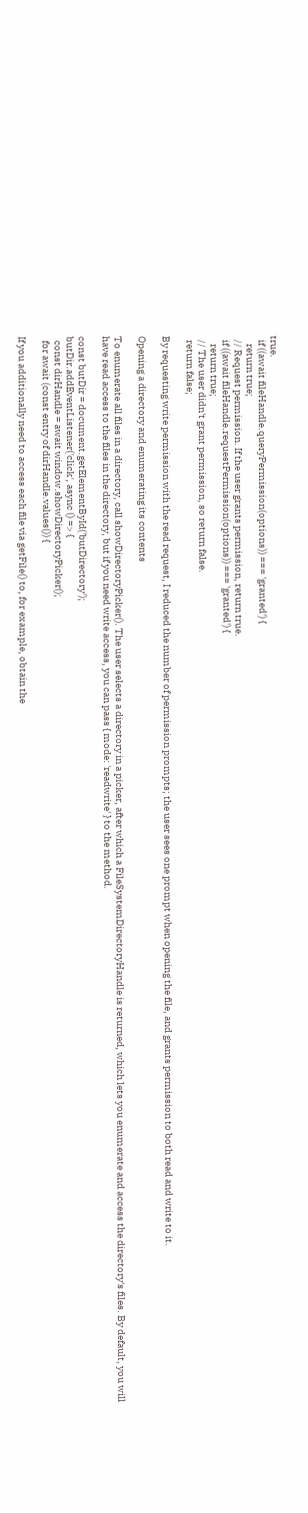true.
  if ((await fileHandle.queryPermission(options)) === 'granted') {
    return true;
  // Request permission. If the user grants permission, return true.
  if ((await fileHandle.requestPermission(options)) === 'granted') {
    return true;
  // The user didn't grant permission, so return false.
  return false;

By requesting write permission with the read request, I reduced the number of permission prompts; the user sees one prompt when opening the file, and grants permission to both read and write to it.

Opening a directory and enumerating its contents

To enumerate all files in a directory, call showDirectoryPicker(). The user selects a directory in a picker, after which a FileSystemDirectoryHandle is returned, which lets you enumerate and access the directory's files. By default, you will have read access to the files in the directory, but if you need write access, you can pass { mode: 'readwrite' } to the method.

const butDir = document.getElementById('butDirectory');
butDir.addEventListener('click', async () => {
  const dirHandle = await window.showDirectoryPicker();
  for await (const entry of dirHandle.values()) {

If you additionally need to access each file via getFile() to, for example, obtain the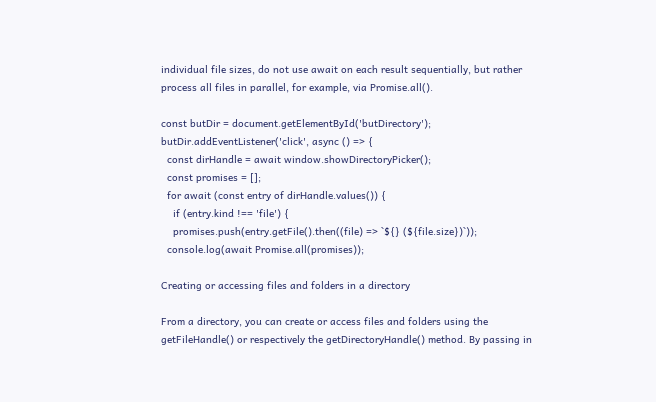individual file sizes, do not use await on each result sequentially, but rather process all files in parallel, for example, via Promise.all().

const butDir = document.getElementById('butDirectory');
butDir.addEventListener('click', async () => {
  const dirHandle = await window.showDirectoryPicker();
  const promises = [];
  for await (const entry of dirHandle.values()) {
    if (entry.kind !== 'file') {
    promises.push(entry.getFile().then((file) => `${} (${file.size})`));
  console.log(await Promise.all(promises));

Creating or accessing files and folders in a directory

From a directory, you can create or access files and folders using the getFileHandle() or respectively the getDirectoryHandle() method. By passing in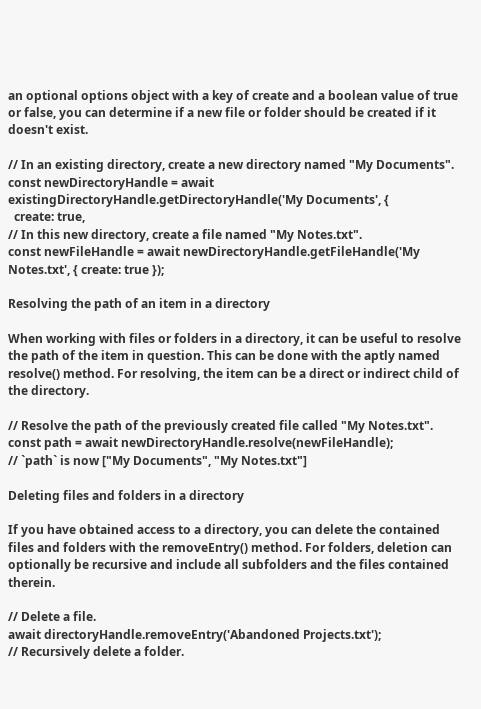an optional options object with a key of create and a boolean value of true or false, you can determine if a new file or folder should be created if it doesn't exist.

// In an existing directory, create a new directory named "My Documents".
const newDirectoryHandle = await existingDirectoryHandle.getDirectoryHandle('My Documents', {
  create: true,
// In this new directory, create a file named "My Notes.txt".
const newFileHandle = await newDirectoryHandle.getFileHandle('My Notes.txt', { create: true });

Resolving the path of an item in a directory

When working with files or folders in a directory, it can be useful to resolve the path of the item in question. This can be done with the aptly named resolve() method. For resolving, the item can be a direct or indirect child of the directory.

// Resolve the path of the previously created file called "My Notes.txt".
const path = await newDirectoryHandle.resolve(newFileHandle);
// `path` is now ["My Documents", "My Notes.txt"]

Deleting files and folders in a directory

If you have obtained access to a directory, you can delete the contained files and folders with the removeEntry() method. For folders, deletion can optionally be recursive and include all subfolders and the files contained therein.

// Delete a file.
await directoryHandle.removeEntry('Abandoned Projects.txt');
// Recursively delete a folder.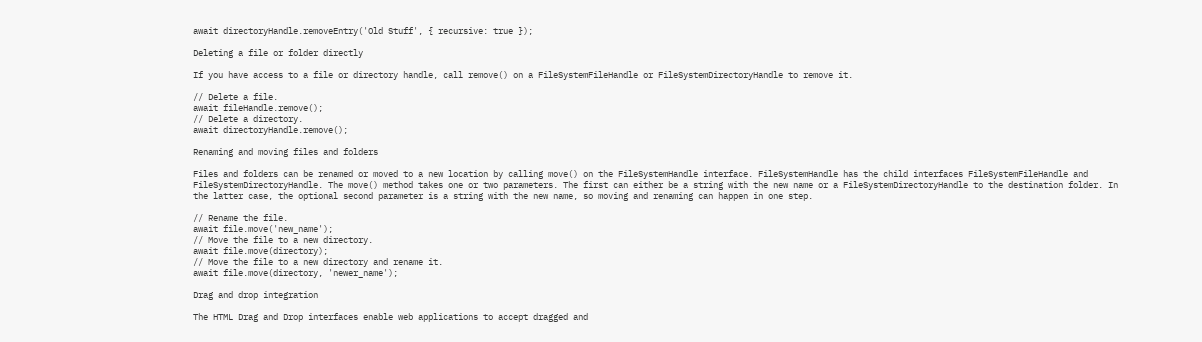await directoryHandle.removeEntry('Old Stuff', { recursive: true });

Deleting a file or folder directly

If you have access to a file or directory handle, call remove() on a FileSystemFileHandle or FileSystemDirectoryHandle to remove it.

// Delete a file.
await fileHandle.remove();
// Delete a directory.
await directoryHandle.remove();

Renaming and moving files and folders

Files and folders can be renamed or moved to a new location by calling move() on the FileSystemHandle interface. FileSystemHandle has the child interfaces FileSystemFileHandle and FileSystemDirectoryHandle. The move() method takes one or two parameters. The first can either be a string with the new name or a FileSystemDirectoryHandle to the destination folder. In the latter case, the optional second parameter is a string with the new name, so moving and renaming can happen in one step.

// Rename the file.
await file.move('new_name');
// Move the file to a new directory.
await file.move(directory);
// Move the file to a new directory and rename it.
await file.move(directory, 'newer_name');

Drag and drop integration

The HTML Drag and Drop interfaces enable web applications to accept dragged and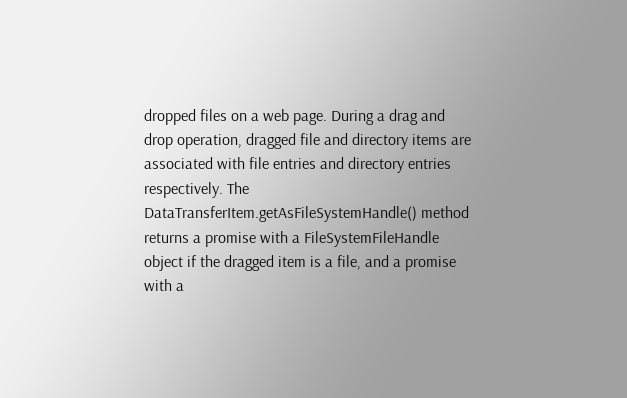dropped files on a web page. During a drag and drop operation, dragged file and directory items are associated with file entries and directory entries respectively. The DataTransferItem.getAsFileSystemHandle() method returns a promise with a FileSystemFileHandle object if the dragged item is a file, and a promise with a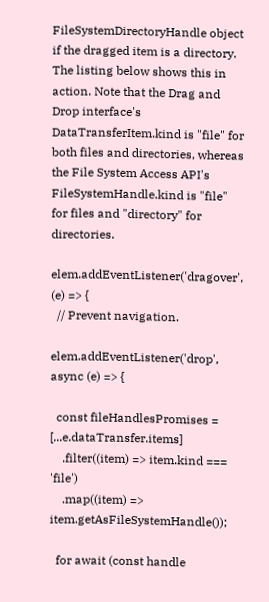FileSystemDirectoryHandle object if the dragged item is a directory. The listing below shows this in action. Note that the Drag and Drop interface's DataTransferItem.kind is "file" for both files and directories, whereas the File System Access API's FileSystemHandle.kind is "file" for files and "directory" for directories.

elem.addEventListener('dragover', (e) => {
  // Prevent navigation.

elem.addEventListener('drop', async (e) => {

  const fileHandlesPromises = [...e.dataTransfer.items]
    .filter((item) => item.kind === 'file')
    .map((item) => item.getAsFileSystemHandle());

  for await (const handle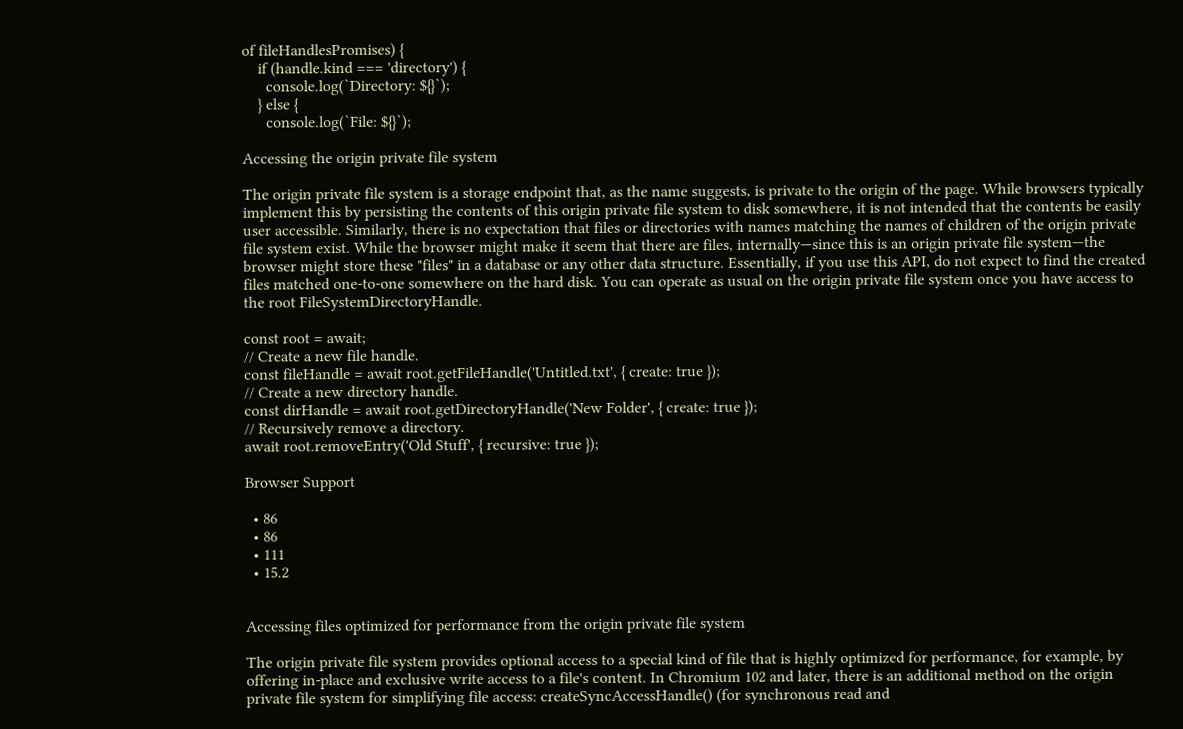of fileHandlesPromises) {
    if (handle.kind === 'directory') {
      console.log(`Directory: ${}`);
    } else {
      console.log(`File: ${}`);

Accessing the origin private file system

The origin private file system is a storage endpoint that, as the name suggests, is private to the origin of the page. While browsers typically implement this by persisting the contents of this origin private file system to disk somewhere, it is not intended that the contents be easily user accessible. Similarly, there is no expectation that files or directories with names matching the names of children of the origin private file system exist. While the browser might make it seem that there are files, internally—since this is an origin private file system—the browser might store these "files" in a database or any other data structure. Essentially, if you use this API, do not expect to find the created files matched one-to-one somewhere on the hard disk. You can operate as usual on the origin private file system once you have access to the root FileSystemDirectoryHandle.

const root = await;
// Create a new file handle.
const fileHandle = await root.getFileHandle('Untitled.txt', { create: true });
// Create a new directory handle.
const dirHandle = await root.getDirectoryHandle('New Folder', { create: true });
// Recursively remove a directory.
await root.removeEntry('Old Stuff', { recursive: true });

Browser Support

  • 86
  • 86
  • 111
  • 15.2


Accessing files optimized for performance from the origin private file system

The origin private file system provides optional access to a special kind of file that is highly optimized for performance, for example, by offering in-place and exclusive write access to a file's content. In Chromium 102 and later, there is an additional method on the origin private file system for simplifying file access: createSyncAccessHandle() (for synchronous read and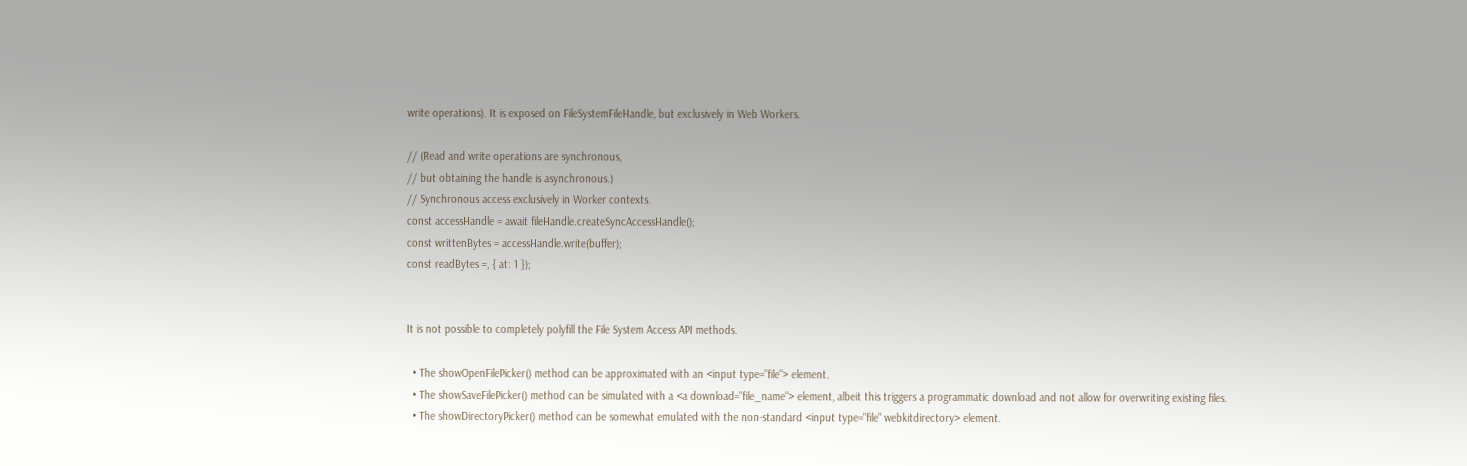write operations). It is exposed on FileSystemFileHandle, but exclusively in Web Workers.

// (Read and write operations are synchronous,
// but obtaining the handle is asynchronous.)
// Synchronous access exclusively in Worker contexts.
const accessHandle = await fileHandle.createSyncAccessHandle();
const writtenBytes = accessHandle.write(buffer);
const readBytes =, { at: 1 });


It is not possible to completely polyfill the File System Access API methods.

  • The showOpenFilePicker() method can be approximated with an <input type="file"> element.
  • The showSaveFilePicker() method can be simulated with a <a download="file_name"> element, albeit this triggers a programmatic download and not allow for overwriting existing files.
  • The showDirectoryPicker() method can be somewhat emulated with the non-standard <input type="file" webkitdirectory> element.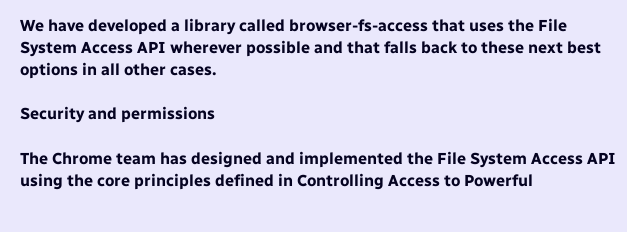We have developed a library called browser-fs-access that uses the File System Access API wherever possible and that falls back to these next best options in all other cases.

Security and permissions

The Chrome team has designed and implemented the File System Access API using the core principles defined in Controlling Access to Powerful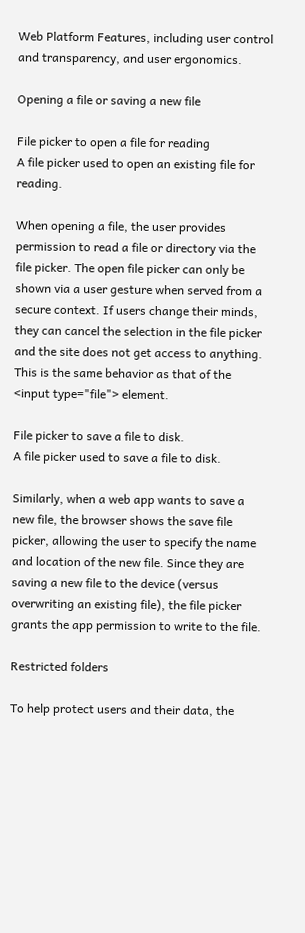Web Platform Features, including user control and transparency, and user ergonomics.

Opening a file or saving a new file

File picker to open a file for reading
A file picker used to open an existing file for reading.

When opening a file, the user provides permission to read a file or directory via the file picker. The open file picker can only be shown via a user gesture when served from a secure context. If users change their minds, they can cancel the selection in the file picker and the site does not get access to anything. This is the same behavior as that of the <input type="file"> element.

File picker to save a file to disk.
A file picker used to save a file to disk.

Similarly, when a web app wants to save a new file, the browser shows the save file picker, allowing the user to specify the name and location of the new file. Since they are saving a new file to the device (versus overwriting an existing file), the file picker grants the app permission to write to the file.

Restricted folders

To help protect users and their data, the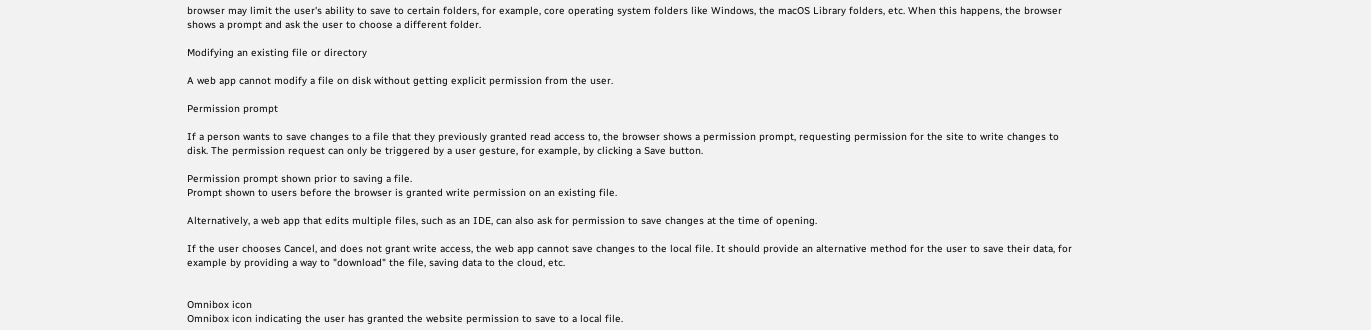browser may limit the user's ability to save to certain folders, for example, core operating system folders like Windows, the macOS Library folders, etc. When this happens, the browser shows a prompt and ask the user to choose a different folder.

Modifying an existing file or directory

A web app cannot modify a file on disk without getting explicit permission from the user.

Permission prompt

If a person wants to save changes to a file that they previously granted read access to, the browser shows a permission prompt, requesting permission for the site to write changes to disk. The permission request can only be triggered by a user gesture, for example, by clicking a Save button.

Permission prompt shown prior to saving a file.
Prompt shown to users before the browser is granted write permission on an existing file.

Alternatively, a web app that edits multiple files, such as an IDE, can also ask for permission to save changes at the time of opening.

If the user chooses Cancel, and does not grant write access, the web app cannot save changes to the local file. It should provide an alternative method for the user to save their data, for example by providing a way to "download" the file, saving data to the cloud, etc.


Omnibox icon
Omnibox icon indicating the user has granted the website permission to save to a local file.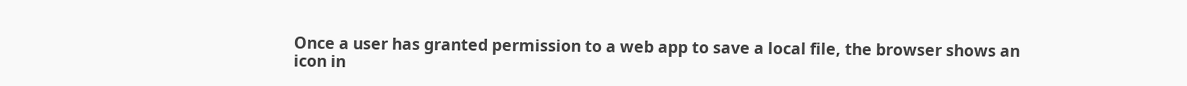Once a user has granted permission to a web app to save a local file, the browser shows an icon in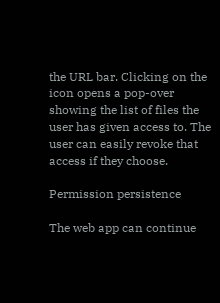the URL bar. Clicking on the icon opens a pop-over showing the list of files the user has given access to. The user can easily revoke that access if they choose.

Permission persistence

The web app can continue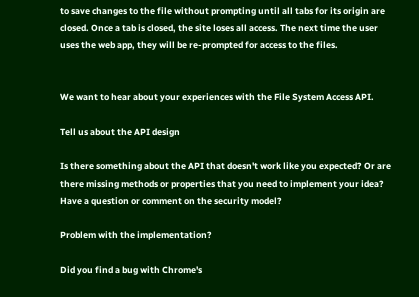to save changes to the file without prompting until all tabs for its origin are closed. Once a tab is closed, the site loses all access. The next time the user uses the web app, they will be re-prompted for access to the files.


We want to hear about your experiences with the File System Access API.

Tell us about the API design

Is there something about the API that doesn't work like you expected? Or are there missing methods or properties that you need to implement your idea? Have a question or comment on the security model?

Problem with the implementation?

Did you find a bug with Chrome's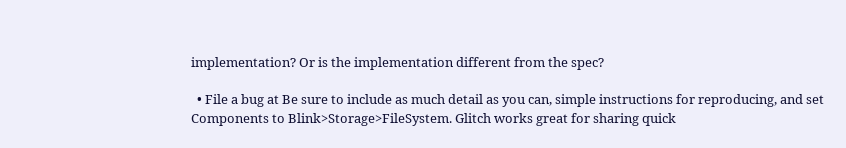implementation? Or is the implementation different from the spec?

  • File a bug at Be sure to include as much detail as you can, simple instructions for reproducing, and set Components to Blink>Storage>FileSystem. Glitch works great for sharing quick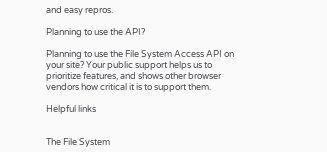and easy repros.

Planning to use the API?

Planning to use the File System Access API on your site? Your public support helps us to prioritize features, and shows other browser vendors how critical it is to support them.

Helpful links


The File System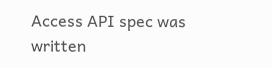Access API spec was written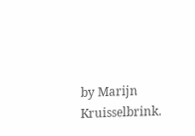by Marijn Kruisselbrink.